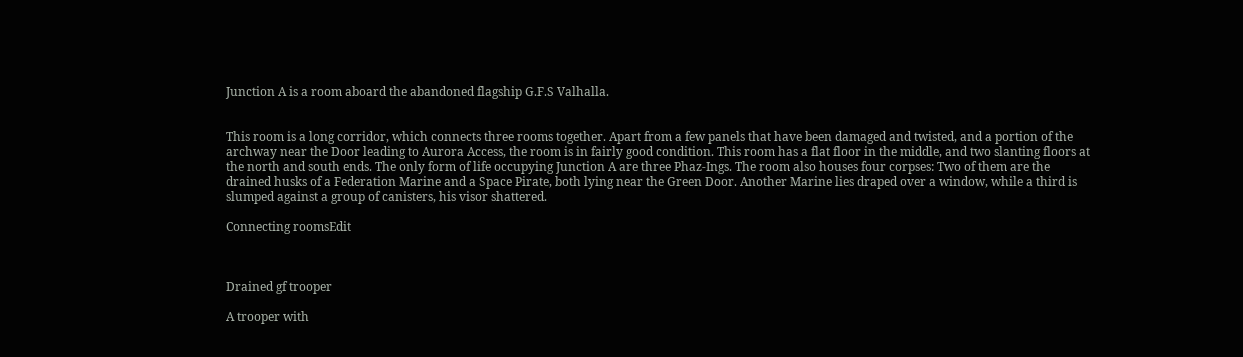Junction A is a room aboard the abandoned flagship G.F.S Valhalla.


This room is a long corridor, which connects three rooms together. Apart from a few panels that have been damaged and twisted, and a portion of the archway near the Door leading to Aurora Access, the room is in fairly good condition. This room has a flat floor in the middle, and two slanting floors at the north and south ends. The only form of life occupying Junction A are three Phaz-Ings. The room also houses four corpses: Two of them are the drained husks of a Federation Marine and a Space Pirate, both lying near the Green Door. Another Marine lies draped over a window, while a third is slumped against a group of canisters, his visor shattered.

Connecting roomsEdit



Drained gf trooper

A trooper with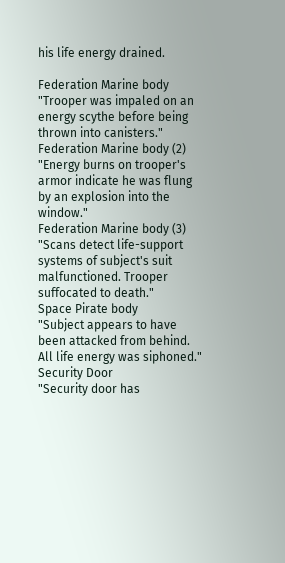his life energy drained.

Federation Marine body
"Trooper was impaled on an energy scythe before being thrown into canisters."
Federation Marine body (2)
"Energy burns on trooper's armor indicate he was flung by an explosion into the window."
Federation Marine body (3)
"Scans detect life-support systems of subject's suit malfunctioned. Trooper suffocated to death."
Space Pirate body
"Subject appears to have been attacked from behind. All life energy was siphoned."
Security Door
"Security door has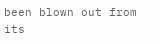been blown out from its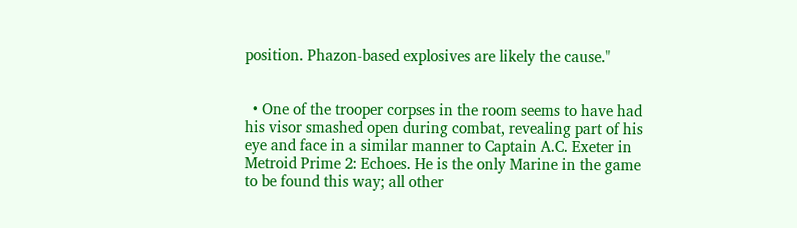position. Phazon-based explosives are likely the cause."


  • One of the trooper corpses in the room seems to have had his visor smashed open during combat, revealing part of his eye and face in a similar manner to Captain A.C. Exeter in Metroid Prime 2: Echoes. He is the only Marine in the game to be found this way; all other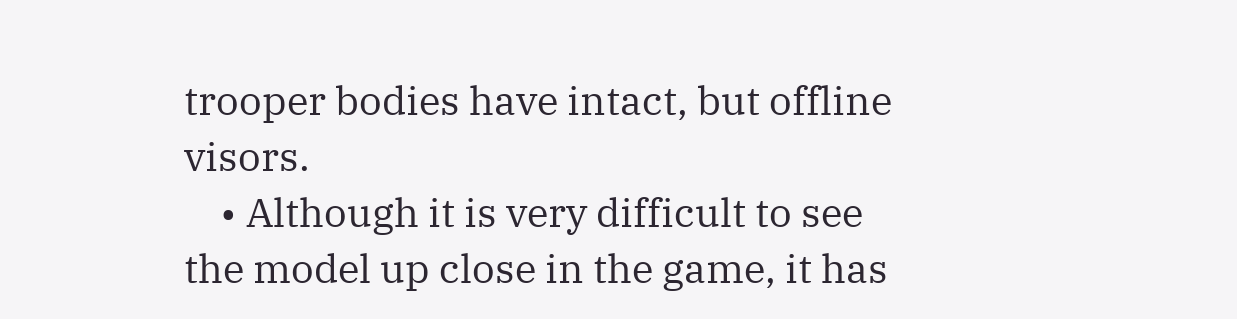trooper bodies have intact, but offline visors.
    • Although it is very difficult to see the model up close in the game, it has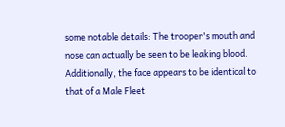some notable details: The trooper's mouth and nose can actually be seen to be leaking blood. Additionally, the face appears to be identical to that of a Male Fleet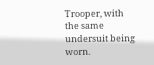Trooper, with the same undersuit being worn.